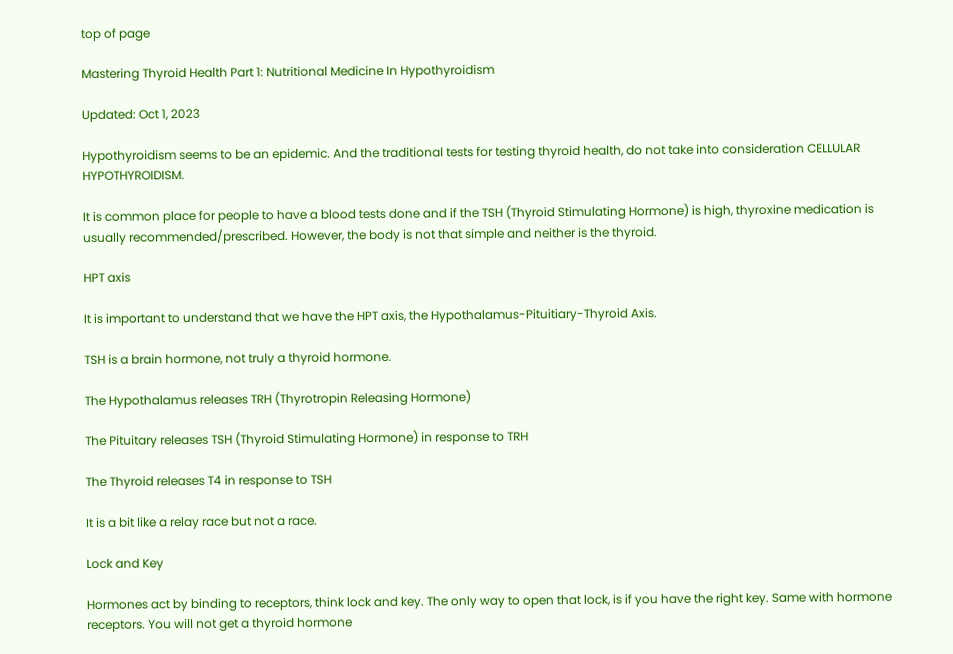top of page

Mastering Thyroid Health Part 1: Nutritional Medicine In Hypothyroidism

Updated: Oct 1, 2023

Hypothyroidism seems to be an epidemic. And the traditional tests for testing thyroid health, do not take into consideration CELLULAR HYPOTHYROIDISM.

It is common place for people to have a blood tests done and if the TSH (Thyroid Stimulating Hormone) is high, thyroxine medication is usually recommended/prescribed. However, the body is not that simple and neither is the thyroid.

HPT axis

It is important to understand that we have the HPT axis, the Hypothalamus-Pituitiary-Thyroid Axis.

TSH is a brain hormone, not truly a thyroid hormone.

The Hypothalamus releases TRH (Thyrotropin Releasing Hormone)

The Pituitary releases TSH (Thyroid Stimulating Hormone) in response to TRH

The Thyroid releases T4 in response to TSH

It is a bit like a relay race but not a race.

Lock and Key

Hormones act by binding to receptors, think lock and key. The only way to open that lock, is if you have the right key. Same with hormone receptors. You will not get a thyroid hormone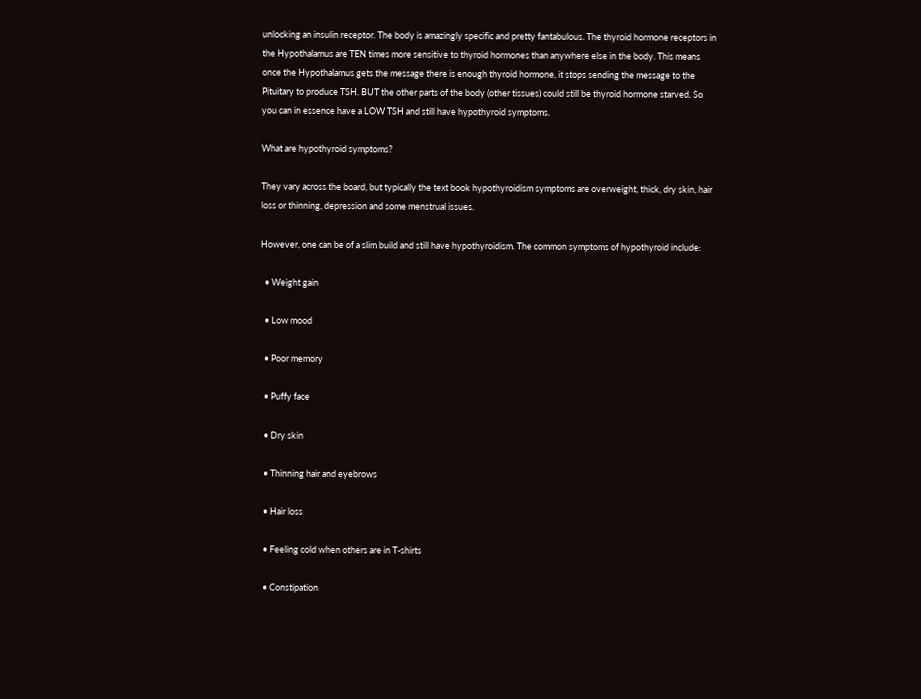unlocking an insulin receptor. The body is amazingly specific and pretty fantabulous. The thyroid hormone receptors in the Hypothalamus are TEN times more sensitive to thyroid hormones than anywhere else in the body. This means once the Hypothalamus gets the message there is enough thyroid hormone, it stops sending the message to the Pituitary to produce TSH. BUT the other parts of the body (other tissues) could still be thyroid hormone starved. So you can in essence have a LOW TSH and still have hypothyroid symptoms.

What are hypothyroid symptoms?

They vary across the board, but typically the text book hypothyroidism symptoms are overweight, thick, dry skin, hair loss or thinning, depression and some menstrual issues.

However, one can be of a slim build and still have hypothyroidism. The common symptoms of hypothyroid include:

  • Weight gain

  • Low mood

  • Poor memory

  • Puffy face

  • Dry skin

  • Thinning hair and eyebrows

  • Hair loss

  • Feeling cold when others are in T-shirts

  • Constipation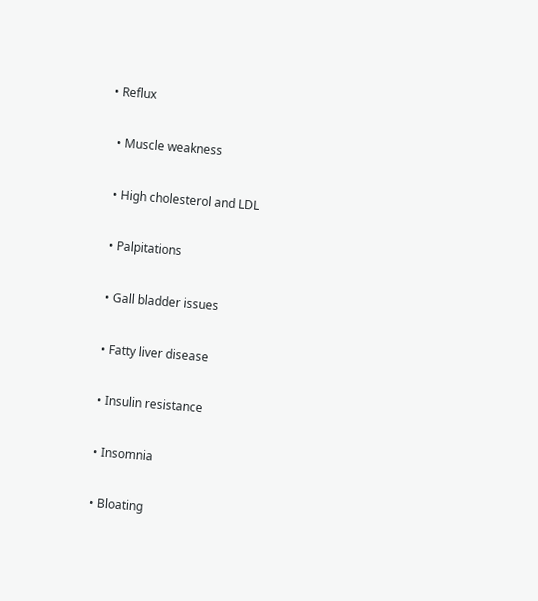• Reflux

  • Muscle weakness

  • High cholesterol and LDL

  • Palpitations

  • Gall bladder issues

  • Fatty liver disease

  • Insulin resistance

  • Insomnia

  • Bloating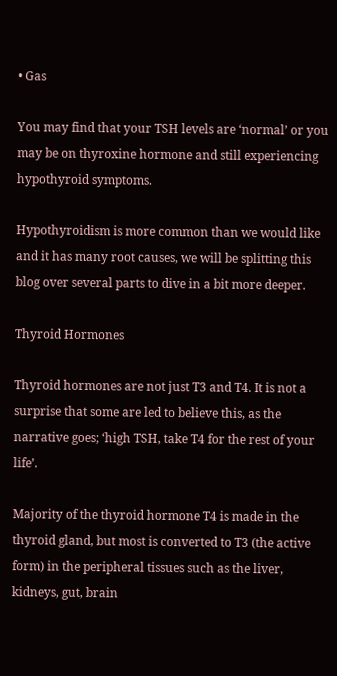• Gas

You may find that your TSH levels are ‘normal’ or you may be on thyroxine hormone and still experiencing hypothyroid symptoms.

Hypothyroidism is more common than we would like and it has many root causes, we will be splitting this blog over several parts to dive in a bit more deeper.

Thyroid Hormones

Thyroid hormones are not just T3 and T4. It is not a surprise that some are led to believe this, as the narrative goes; ‘high TSH, take T4 for the rest of your life’.

Majority of the thyroid hormone T4 is made in the thyroid gland, but most is converted to T3 (the active form) in the peripheral tissues such as the liver, kidneys, gut, brain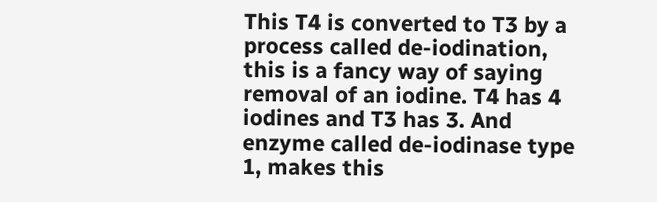This T4 is converted to T3 by a process called de-iodination, this is a fancy way of saying removal of an iodine. T4 has 4 iodines and T3 has 3. And enzyme called de-iodinase type 1, makes this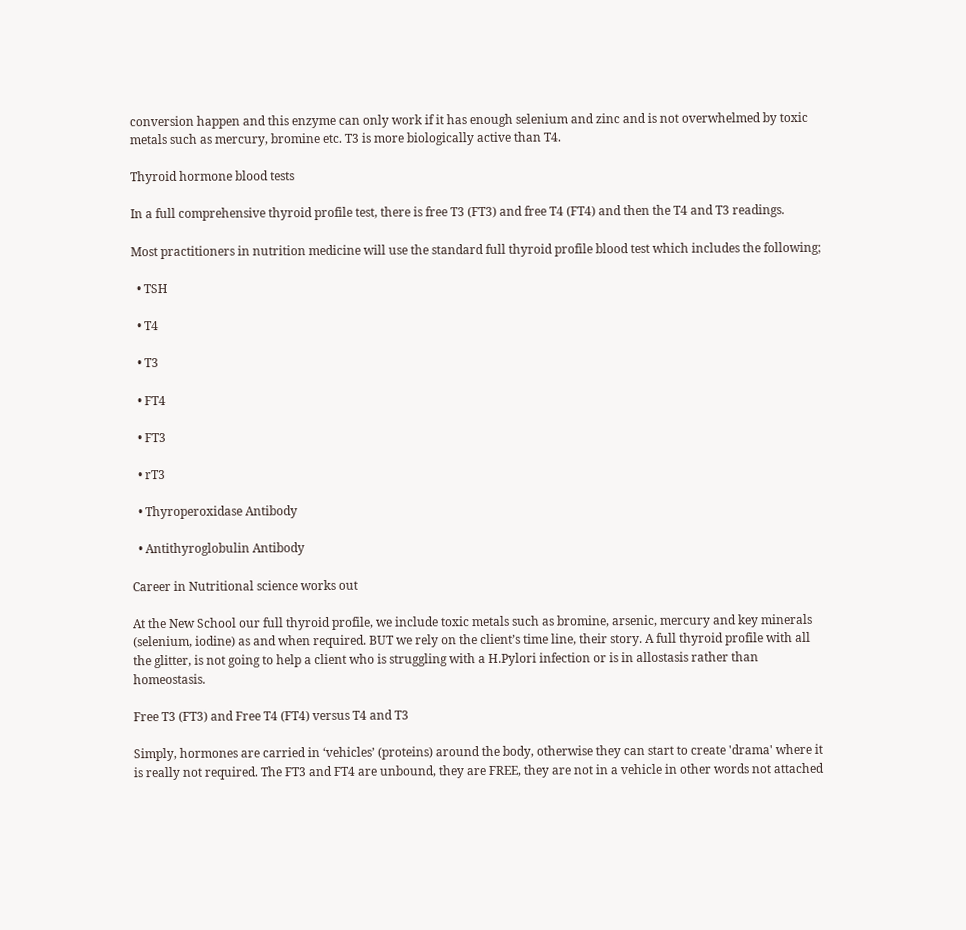conversion happen and this enzyme can only work if it has enough selenium and zinc and is not overwhelmed by toxic metals such as mercury, bromine etc. T3 is more biologically active than T4.

Thyroid hormone blood tests

In a full comprehensive thyroid profile test, there is free T3 (FT3) and free T4 (FT4) and then the T4 and T3 readings.

Most practitioners in nutrition medicine will use the standard full thyroid profile blood test which includes the following;

  • TSH

  • T4

  • T3

  • FT4

  • FT3

  • rT3

  • Thyroperoxidase Antibody

  • Antithyroglobulin Antibody

Career in Nutritional science works out

At the New School our full thyroid profile, we include toxic metals such as bromine, arsenic, mercury and key minerals (selenium, iodine) as and when required. BUT we rely on the client’s time line, their story. A full thyroid profile with all the glitter, is not going to help a client who is struggling with a H.Pylori infection or is in allostasis rather than homeostasis.

Free T3 (FT3) and Free T4 (FT4) versus T4 and T3

Simply, hormones are carried in ‘vehicles’ (proteins) around the body, otherwise they can start to create 'drama' where it is really not required. The FT3 and FT4 are unbound, they are FREE, they are not in a vehicle in other words not attached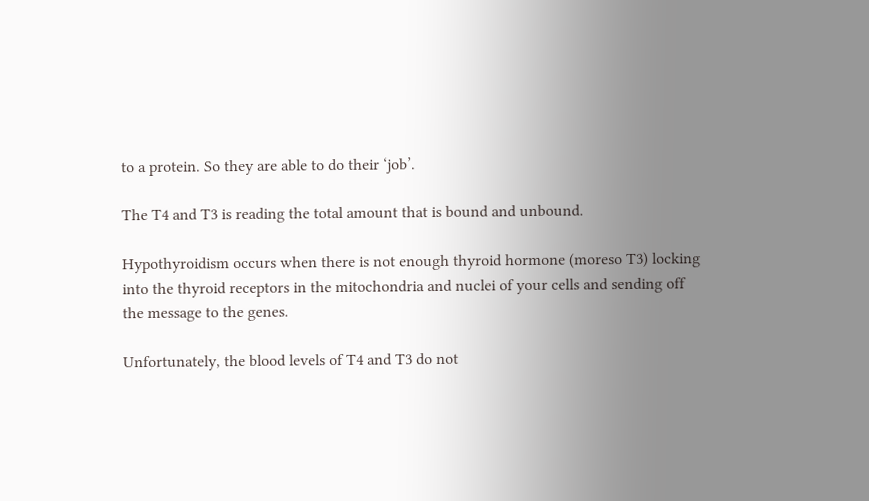to a protein. So they are able to do their ‘job’.

The T4 and T3 is reading the total amount that is bound and unbound.

Hypothyroidism occurs when there is not enough thyroid hormone (moreso T3) locking into the thyroid receptors in the mitochondria and nuclei of your cells and sending off the message to the genes.

Unfortunately, the blood levels of T4 and T3 do not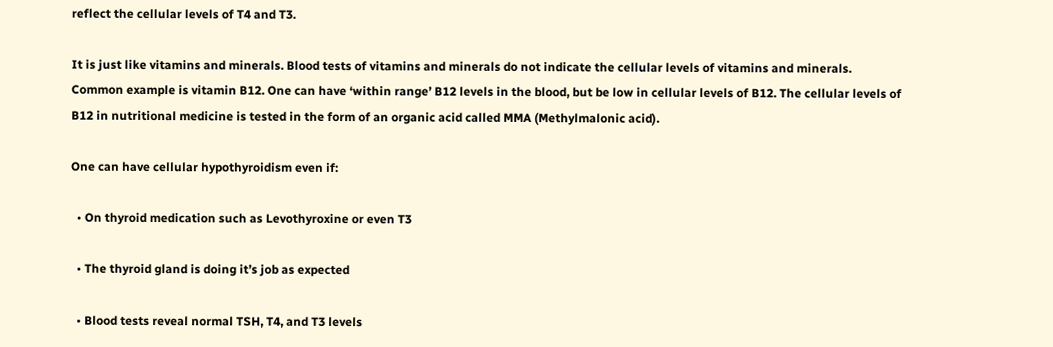reflect the cellular levels of T4 and T3.

It is just like vitamins and minerals. Blood tests of vitamins and minerals do not indicate the cellular levels of vitamins and minerals. Common example is vitamin B12. One can have ‘within range’ B12 levels in the blood, but be low in cellular levels of B12. The cellular levels of B12 in nutritional medicine is tested in the form of an organic acid called MMA (Methylmalonic acid).

One can have cellular hypothyroidism even if:

  • On thyroid medication such as Levothyroxine or even T3

  • The thyroid gland is doing it’s job as expected

  • Blood tests reveal normal TSH, T4, and T3 levels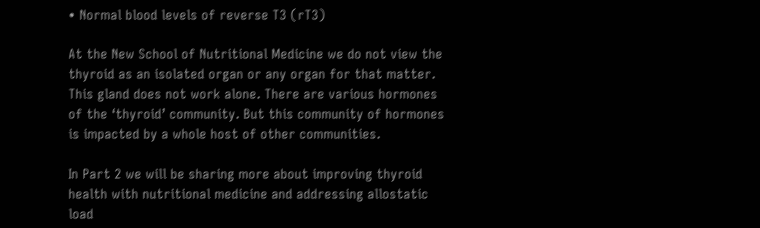• Normal blood levels of reverse T3 (rT3)

At the New School of Nutritional Medicine we do not view the thyroid as an isolated organ or any organ for that matter. This gland does not work alone. There are various hormones of the ‘thyroid’ community. But this community of hormones is impacted by a whole host of other communities.

In Part 2 we will be sharing more about improving thyroid health with nutritional medicine and addressing allostatic load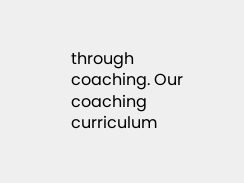through coaching. Our coaching curriculum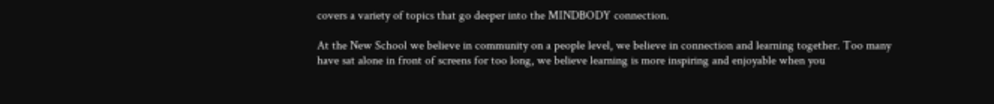covers a variety of topics that go deeper into the MINDBODY connection.

At the New School we believe in community on a people level, we believe in connection and learning together. Too many have sat alone in front of screens for too long, we believe learning is more inspiring and enjoyable when you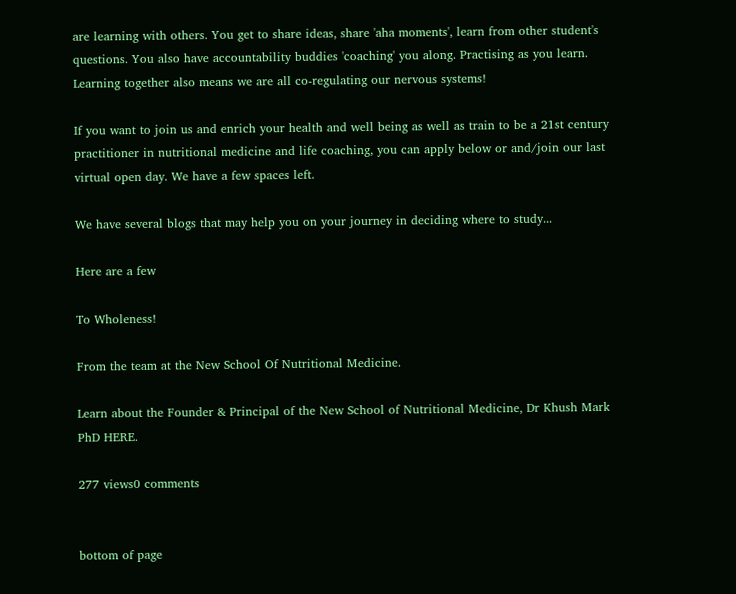are learning with others. You get to share ideas, share 'aha moments', learn from other student's questions. You also have accountability buddies 'coaching' you along. Practising as you learn. Learning together also means we are all co-regulating our nervous systems!

If you want to join us and enrich your health and well being as well as train to be a 21st century practitioner in nutritional medicine and life coaching, you can apply below or and/join our last virtual open day. We have a few spaces left.

We have several blogs that may help you on your journey in deciding where to study...

Here are a few

To Wholeness!

From the team at the New School Of Nutritional Medicine.

Learn about the Founder & Principal of the New School of Nutritional Medicine, Dr Khush Mark PhD HERE.

277 views0 comments


bottom of page